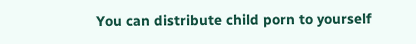You can distribute child porn to yourself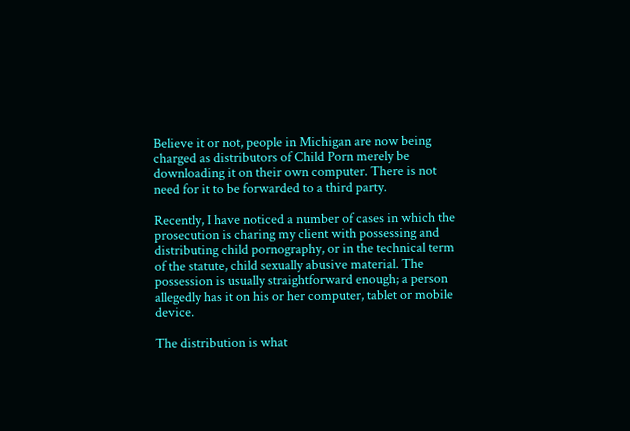Believe it or not, people in Michigan are now being charged as distributors of Child Porn merely be downloading it on their own computer. There is not need for it to be forwarded to a third party.

Recently, I have noticed a number of cases in which the prosecution is charing my client with possessing and distributing child pornography, or in the technical term of the statute, child sexually abusive material. The possession is usually straightforward enough; a person allegedly has it on his or her computer, tablet or mobile device.

The distribution is what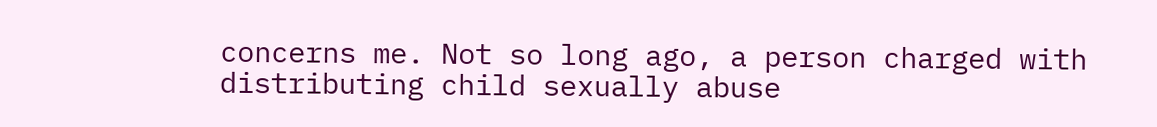concerns me. Not so long ago, a person charged with distributing child sexually abuse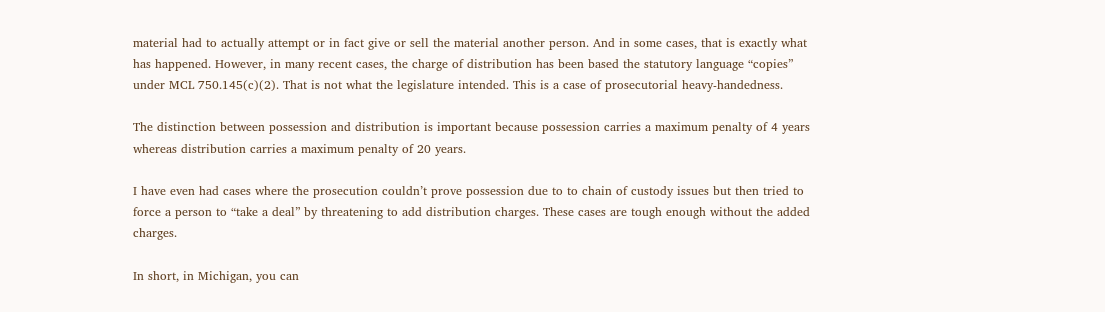material had to actually attempt or in fact give or sell the material another person. And in some cases, that is exactly what has happened. However, in many recent cases, the charge of distribution has been based the statutory language “copies” under MCL 750.145(c)(2). That is not what the legislature intended. This is a case of prosecutorial heavy-handedness.

The distinction between possession and distribution is important because possession carries a maximum penalty of 4 years whereas distribution carries a maximum penalty of 20 years.

I have even had cases where the prosecution couldn’t prove possession due to to chain of custody issues but then tried to force a person to “take a deal” by threatening to add distribution charges. These cases are tough enough without the added charges.

In short, in Michigan, you can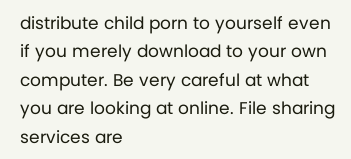distribute child porn to yourself even if you merely download to your own computer. Be very careful at what you are looking at online. File sharing services are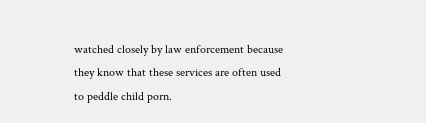watched closely by law enforcement because they know that these services are often used to peddle child porn.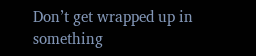Don’t get wrapped up in something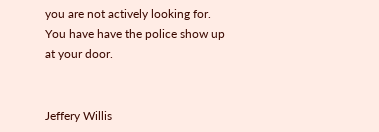you are not actively looking for. You have have the police show up at your door.


Jeffery Willis